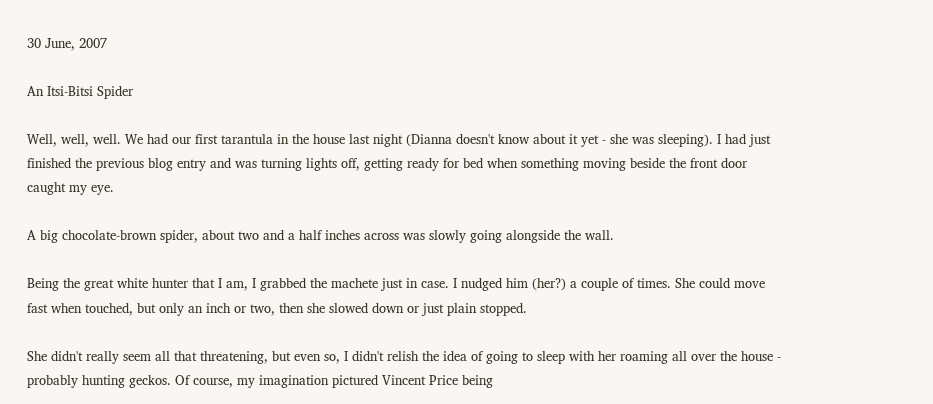30 June, 2007

An Itsi-Bitsi Spider

Well, well, well. We had our first tarantula in the house last night (Dianna doesn't know about it yet - she was sleeping). I had just finished the previous blog entry and was turning lights off, getting ready for bed when something moving beside the front door caught my eye.

A big chocolate-brown spider, about two and a half inches across was slowly going alongside the wall.

Being the great white hunter that I am, I grabbed the machete just in case. I nudged him (her?) a couple of times. She could move fast when touched, but only an inch or two, then she slowed down or just plain stopped.

She didn't really seem all that threatening, but even so, I didn't relish the idea of going to sleep with her roaming all over the house - probably hunting geckos. Of course, my imagination pictured Vincent Price being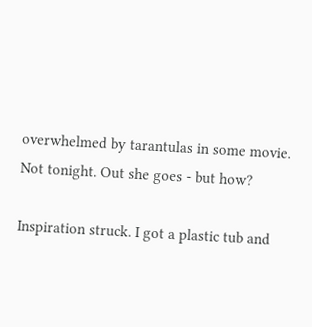overwhelmed by tarantulas in some movie. Not tonight. Out she goes - but how?

Inspiration struck. I got a plastic tub and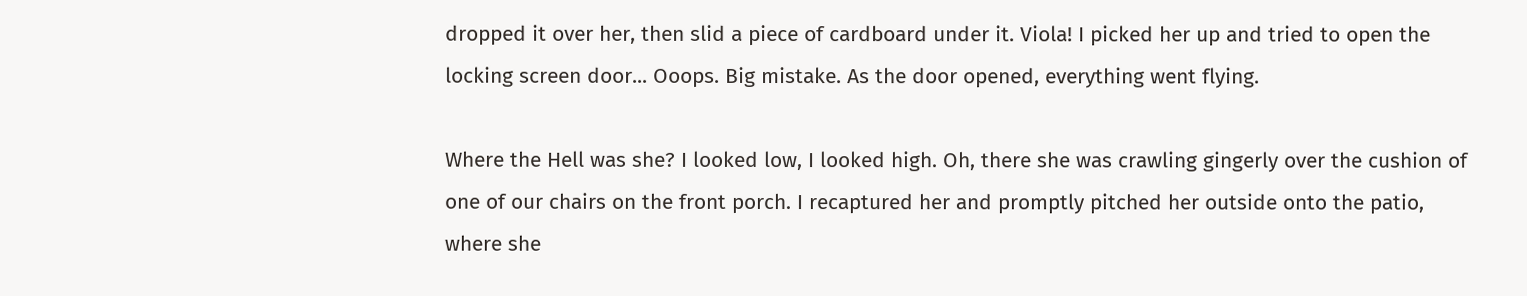dropped it over her, then slid a piece of cardboard under it. Viola! I picked her up and tried to open the locking screen door... Ooops. Big mistake. As the door opened, everything went flying.

Where the Hell was she? I looked low, I looked high. Oh, there she was crawling gingerly over the cushion of one of our chairs on the front porch. I recaptured her and promptly pitched her outside onto the patio, where she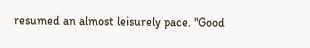resumed an almost leisurely pace. "Good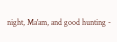night, Ma'am, and good hunting -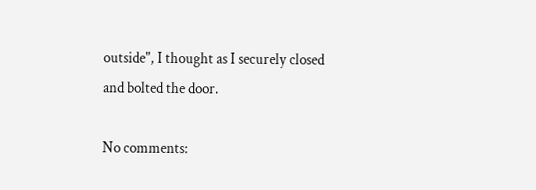outside", I thought as I securely closed and bolted the door.

No comments: